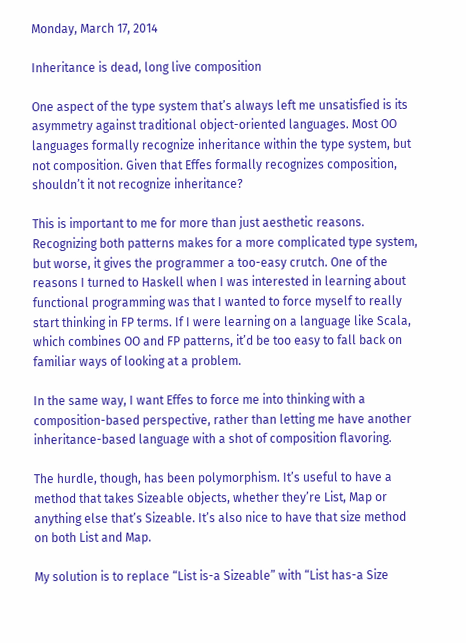Monday, March 17, 2014

Inheritance is dead, long live composition

One aspect of the type system that’s always left me unsatisfied is its asymmetry against traditional object-oriented languages. Most OO languages formally recognize inheritance within the type system, but not composition. Given that Effes formally recognizes composition, shouldn’t it not recognize inheritance?

This is important to me for more than just aesthetic reasons. Recognizing both patterns makes for a more complicated type system, but worse, it gives the programmer a too-easy crutch. One of the reasons I turned to Haskell when I was interested in learning about functional programming was that I wanted to force myself to really start thinking in FP terms. If I were learning on a language like Scala, which combines OO and FP patterns, it’d be too easy to fall back on familiar ways of looking at a problem.

In the same way, I want Effes to force me into thinking with a composition-based perspective, rather than letting me have another inheritance-based language with a shot of composition flavoring.

The hurdle, though, has been polymorphism. It’s useful to have a method that takes Sizeable objects, whether they’re List, Map or anything else that’s Sizeable. It’s also nice to have that size method on both List and Map.

My solution is to replace “List is-a Sizeable” with “List has-a Size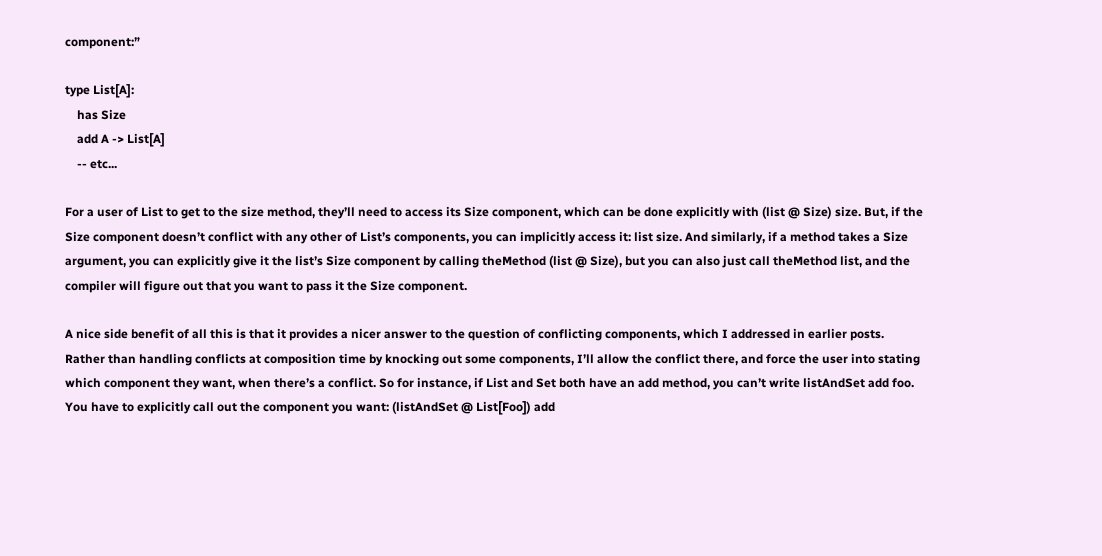component:”

type List[A]:
    has Size
    add A -> List[A]
    -- etc...

For a user of List to get to the size method, they’ll need to access its Size component, which can be done explicitly with (list @ Size) size. But, if the Size component doesn’t conflict with any other of List’s components, you can implicitly access it: list size. And similarly, if a method takes a Size argument, you can explicitly give it the list’s Size component by calling theMethod (list @ Size), but you can also just call theMethod list, and the compiler will figure out that you want to pass it the Size component.

A nice side benefit of all this is that it provides a nicer answer to the question of conflicting components, which I addressed in earlier posts. Rather than handling conflicts at composition time by knocking out some components, I’ll allow the conflict there, and force the user into stating which component they want, when there’s a conflict. So for instance, if List and Set both have an add method, you can’t write listAndSet add foo. You have to explicitly call out the component you want: (listAndSet @ List[Foo]) add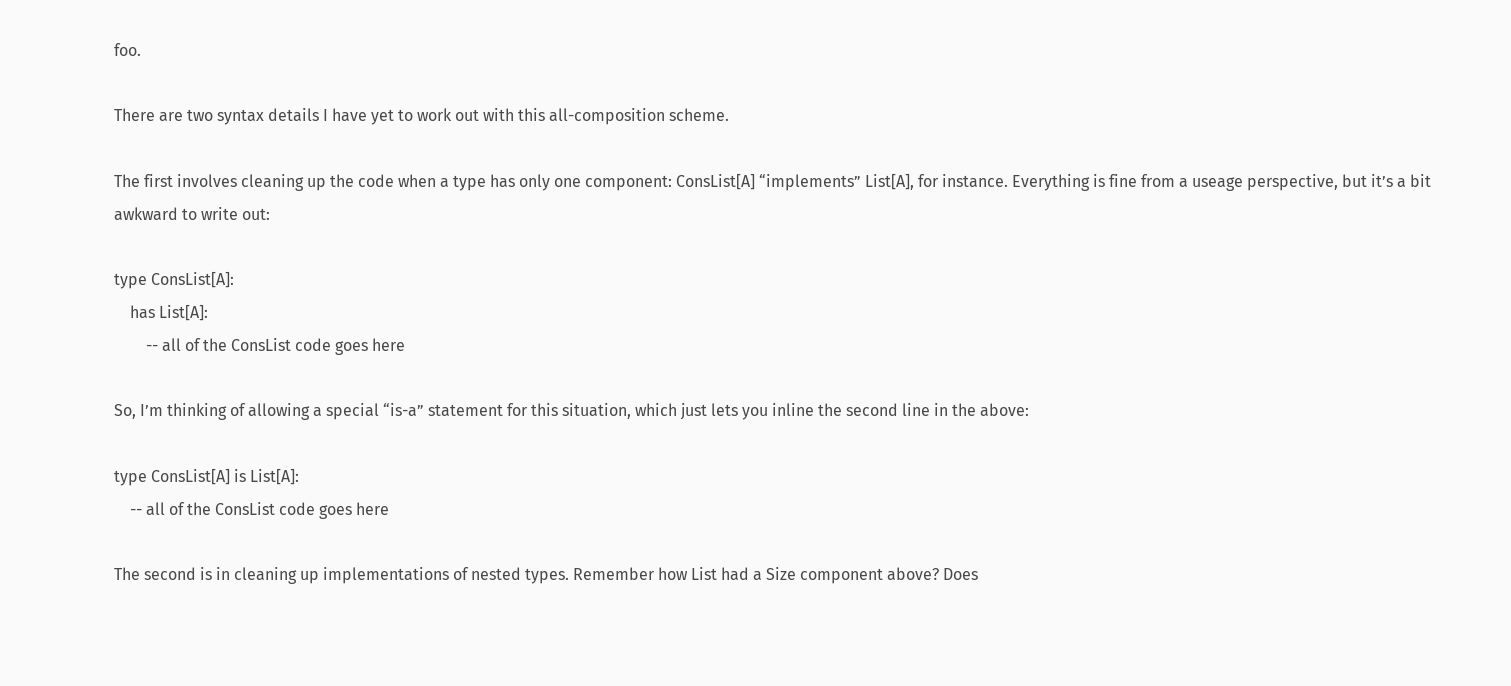foo.

There are two syntax details I have yet to work out with this all-composition scheme.

The first involves cleaning up the code when a type has only one component: ConsList[A] “implements” List[A], for instance. Everything is fine from a useage perspective, but it’s a bit awkward to write out:

type ConsList[A]:
    has List[A]:
        -- all of the ConsList code goes here

So, I’m thinking of allowing a special “is-a” statement for this situation, which just lets you inline the second line in the above:

type ConsList[A] is List[A]:
    -- all of the ConsList code goes here

The second is in cleaning up implementations of nested types. Remember how List had a Size component above? Does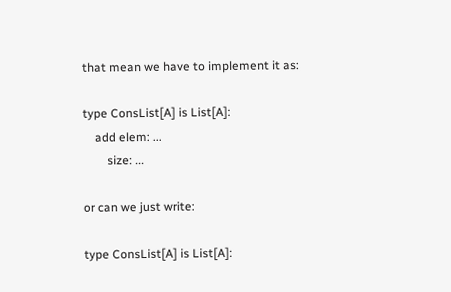that mean we have to implement it as:

type ConsList[A] is List[A]:
    add elem: ...
        size: ...

or can we just write:

type ConsList[A] is List[A]: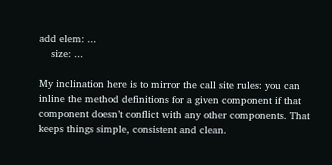add elem: ...
    size: ...

My inclination here is to mirror the call site rules: you can inline the method definitions for a given component if that component doesn’t conflict with any other components. That keeps things simple, consistent and clean.